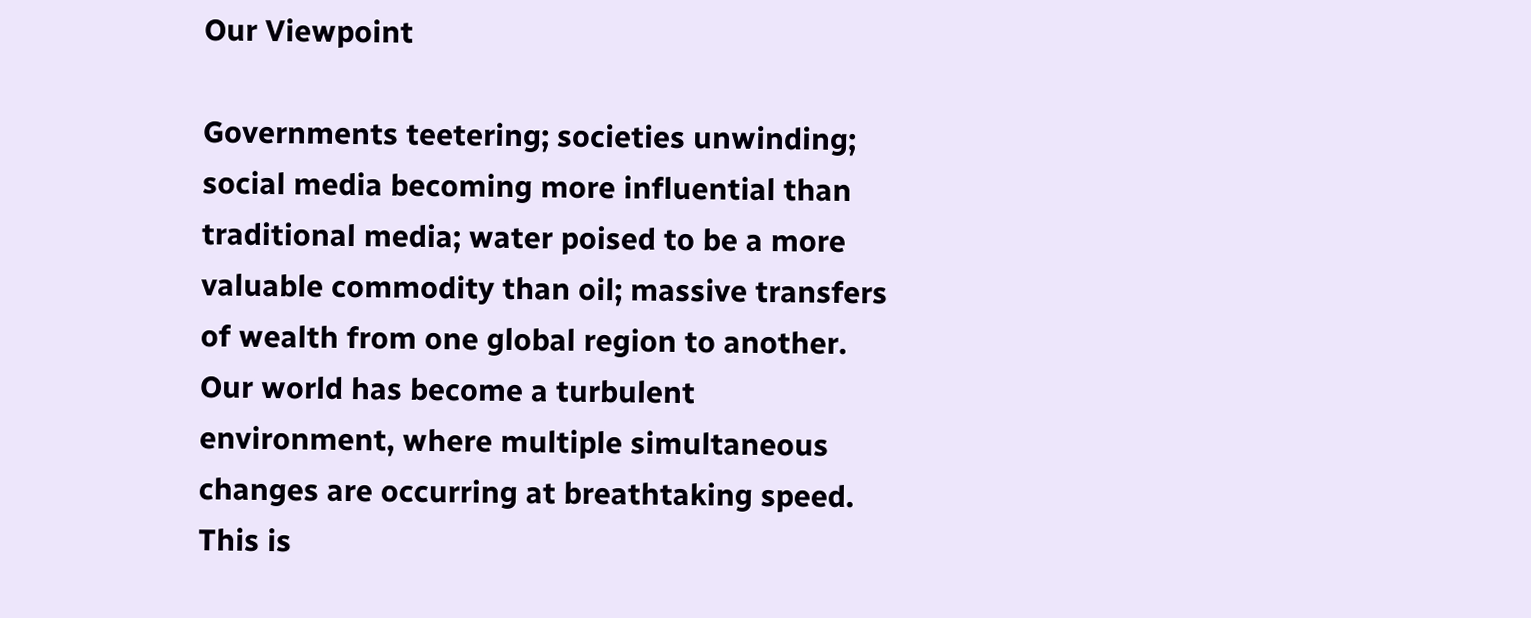Our Viewpoint

Governments teetering; societies unwinding; social media becoming more influential than traditional media; water poised to be a more valuable commodity than oil; massive transfers of wealth from one global region to another. Our world has become a turbulent environment, where multiple simultaneous changes are occurring at breathtaking speed. This is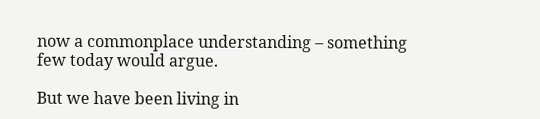now a commonplace understanding – something few today would argue.

But we have been living in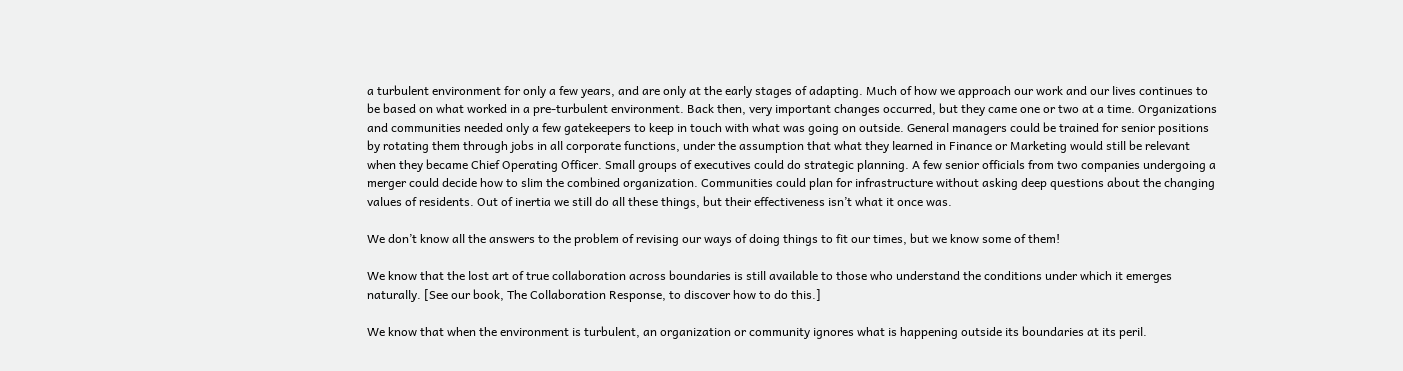a turbulent environment for only a few years, and are only at the early stages of adapting. Much of how we approach our work and our lives continues to be based on what worked in a pre-turbulent environment. Back then, very important changes occurred, but they came one or two at a time. Organizations and communities needed only a few gatekeepers to keep in touch with what was going on outside. General managers could be trained for senior positions by rotating them through jobs in all corporate functions, under the assumption that what they learned in Finance or Marketing would still be relevant when they became Chief Operating Officer. Small groups of executives could do strategic planning. A few senior officials from two companies undergoing a merger could decide how to slim the combined organization. Communities could plan for infrastructure without asking deep questions about the changing values of residents. Out of inertia we still do all these things, but their effectiveness isn’t what it once was.

We don’t know all the answers to the problem of revising our ways of doing things to fit our times, but we know some of them!

We know that the lost art of true collaboration across boundaries is still available to those who understand the conditions under which it emerges naturally. [See our book, The Collaboration Response, to discover how to do this.]

We know that when the environment is turbulent, an organization or community ignores what is happening outside its boundaries at its peril.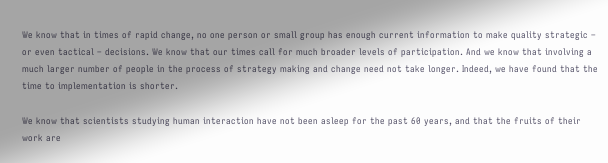We know that in times of rapid change, no one person or small group has enough current information to make quality strategic – or even tactical – decisions. We know that our times call for much broader levels of participation. And we know that involving a much larger number of people in the process of strategy making and change need not take longer. Indeed, we have found that the time to implementation is shorter.

We know that scientists studying human interaction have not been asleep for the past 60 years, and that the fruits of their work are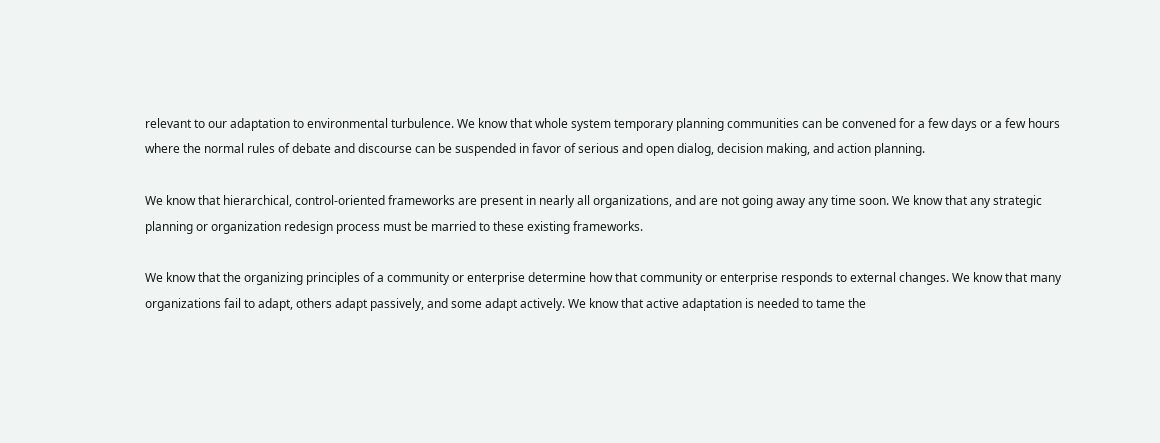relevant to our adaptation to environmental turbulence. We know that whole system temporary planning communities can be convened for a few days or a few hours where the normal rules of debate and discourse can be suspended in favor of serious and open dialog, decision making, and action planning.

We know that hierarchical, control-oriented frameworks are present in nearly all organizations, and are not going away any time soon. We know that any strategic planning or organization redesign process must be married to these existing frameworks.

We know that the organizing principles of a community or enterprise determine how that community or enterprise responds to external changes. We know that many organizations fail to adapt, others adapt passively, and some adapt actively. We know that active adaptation is needed to tame the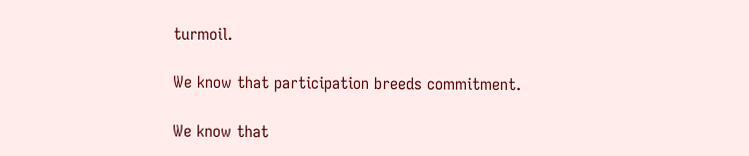turmoil.

We know that participation breeds commitment.

We know that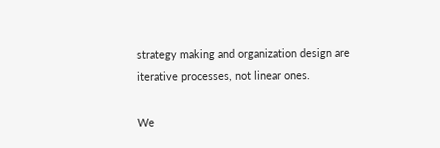strategy making and organization design are iterative processes, not linear ones.

We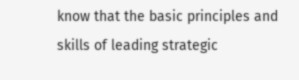know that the basic principles and skills of leading strategic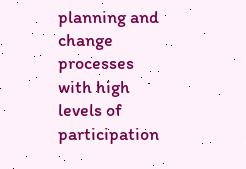planning and change processes with high levels of participation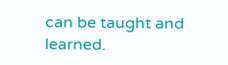can be taught and learned.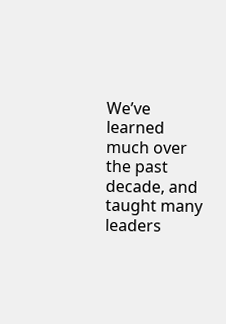We’ve learned much over the past decade, and taught many leaders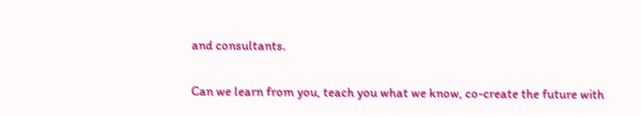and consultants.

Can we learn from you, teach you what we know, co-create the future with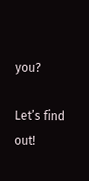you?

Let’s find out!